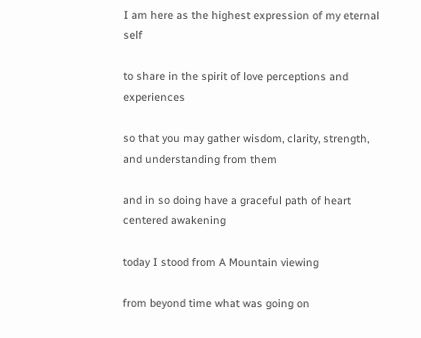I am here as the highest expression of my eternal self

to share in the spirit of love perceptions and experiences

so that you may gather wisdom, clarity, strength, and understanding from them

and in so doing have a graceful path of heart centered awakening

today I stood from A Mountain viewing

from beyond time what was going on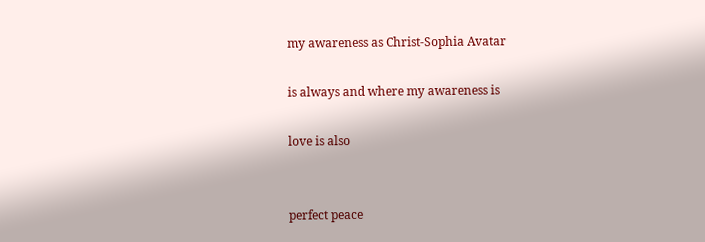my awareness as Christ-Sophia Avatar

is always and where my awareness is

love is also


perfect peace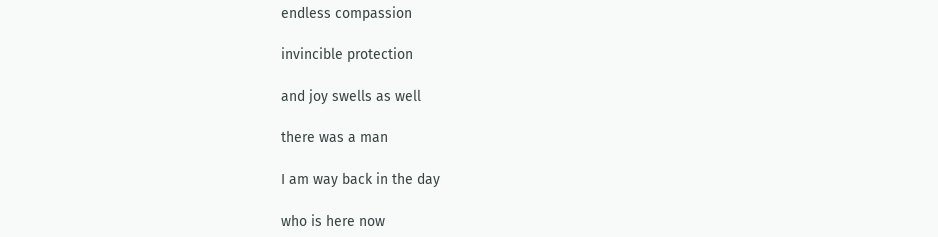endless compassion

invincible protection

and joy swells as well

there was a man

I am way back in the day

who is here now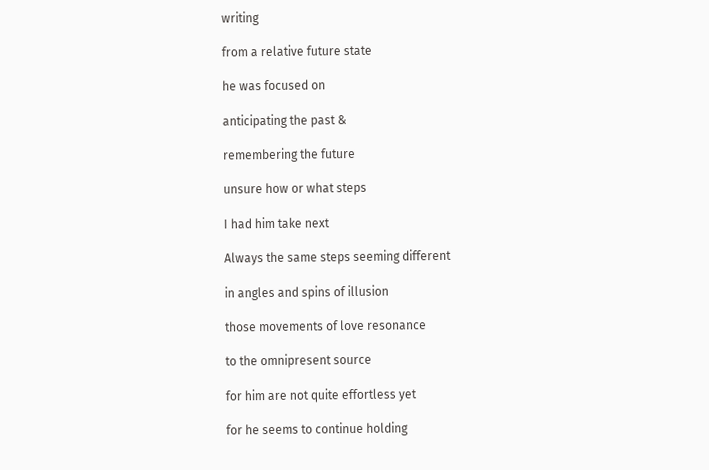writing

from a relative future state

he was focused on

anticipating the past &

remembering the future

unsure how or what steps

I had him take next

Always the same steps seeming different

in angles and spins of illusion

those movements of love resonance

to the omnipresent source

for him are not quite effortless yet

for he seems to continue holding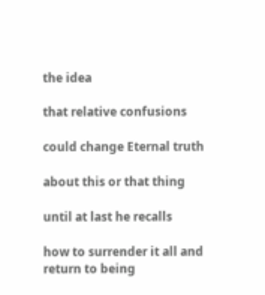the idea

that relative confusions

could change Eternal truth

about this or that thing

until at last he recalls

how to surrender it all and return to being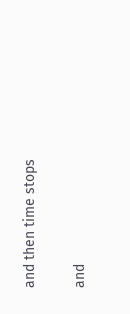and then time stops

and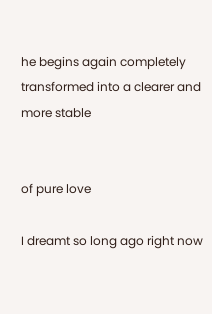he begins again completely transformed into a clearer and more stable


of pure love

I dreamt so long ago right now